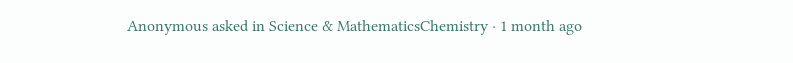Anonymous asked in Science & MathematicsChemistry · 1 month ago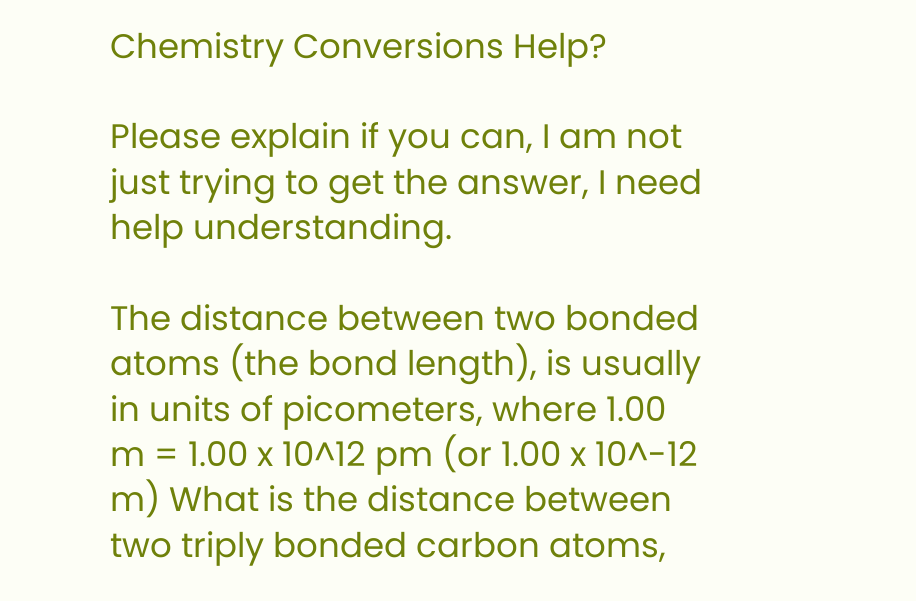Chemistry Conversions Help?

Please explain if you can, I am not just trying to get the answer, I need help understanding.

The distance between two bonded atoms (the bond length), is usually in units of picometers, where 1.00 m = 1.00 x 10^12 pm (or 1.00 x 10^-12 m) What is the distance between two triply bonded carbon atoms,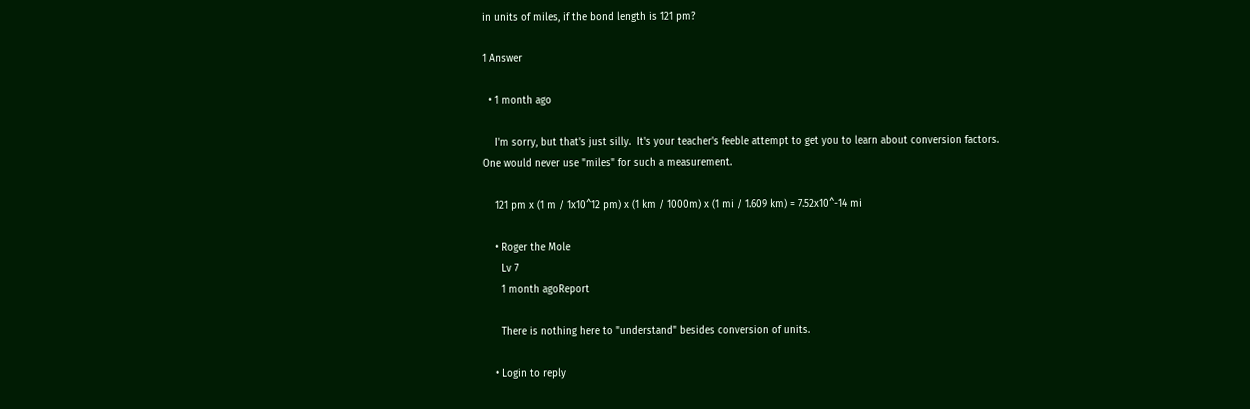in units of miles, if the bond length is 121 pm?

1 Answer

  • 1 month ago

    I'm sorry, but that's just silly.  It's your teacher's feeble attempt to get you to learn about conversion factors.  One would never use "miles" for such a measurement.

    121 pm x (1 m / 1x10^12 pm) x (1 km / 1000m) x (1 mi / 1.609 km) = 7.52x10^-14 mi

    • Roger the Mole
      Lv 7
      1 month agoReport

      There is nothing here to "understand" besides conversion of units.

    • Login to reply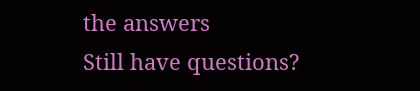the answers
Still have questions?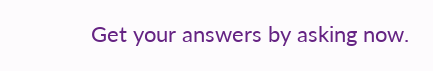Get your answers by asking now.